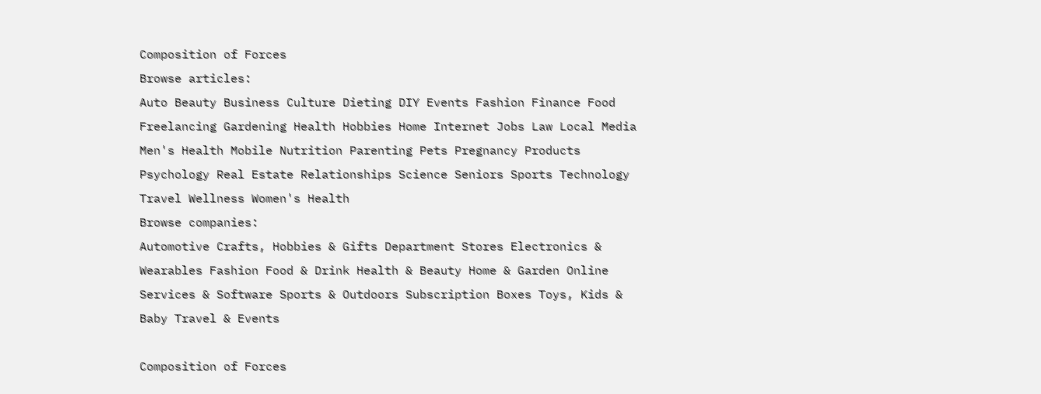Composition of Forces
Browse articles:
Auto Beauty Business Culture Dieting DIY Events Fashion Finance Food Freelancing Gardening Health Hobbies Home Internet Jobs Law Local Media Men's Health Mobile Nutrition Parenting Pets Pregnancy Products Psychology Real Estate Relationships Science Seniors Sports Technology Travel Wellness Women's Health
Browse companies:
Automotive Crafts, Hobbies & Gifts Department Stores Electronics & Wearables Fashion Food & Drink Health & Beauty Home & Garden Online Services & Software Sports & Outdoors Subscription Boxes Toys, Kids & Baby Travel & Events

Composition of Forces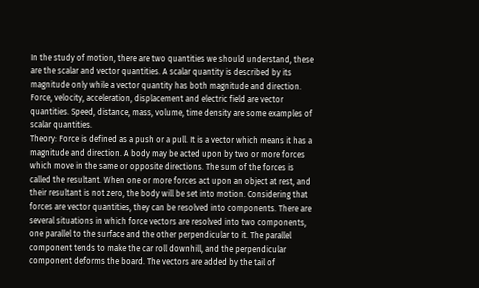In the study of motion, there are two quantities we should understand, these are the scalar and vector quantities. A scalar quantity is described by its magnitude only while a vector quantity has both magnitude and direction. Force, velocity, acceleration, displacement and electric field are vector quantities. Speed, distance, mass, volume, time density are some examples of scalar quantities.
Theory: Force is defined as a push or a pull. It is a vector which means it has a magnitude and direction. A body may be acted upon by two or more forces which move in the same or opposite directions. The sum of the forces is called the resultant. When one or more forces act upon an object at rest, and their resultant is not zero, the body will be set into motion. Considering that forces are vector quantities, they can be resolved into components. There are several situations in which force vectors are resolved into two components, one parallel to the surface and the other perpendicular to it. The parallel component tends to make the car roll downhill, and the perpendicular component deforms the board. The vectors are added by the tail of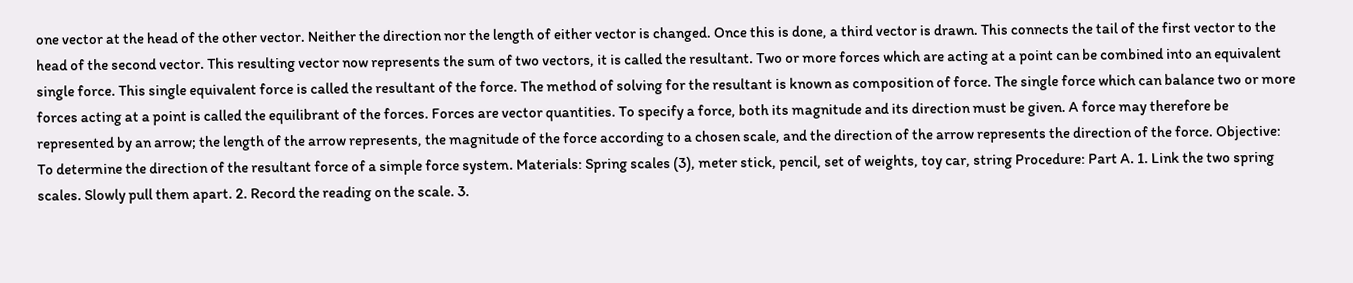one vector at the head of the other vector. Neither the direction nor the length of either vector is changed. Once this is done, a third vector is drawn. This connects the tail of the first vector to the head of the second vector. This resulting vector now represents the sum of two vectors, it is called the resultant. Two or more forces which are acting at a point can be combined into an equivalent single force. This single equivalent force is called the resultant of the force. The method of solving for the resultant is known as composition of force. The single force which can balance two or more forces acting at a point is called the equilibrant of the forces. Forces are vector quantities. To specify a force, both its magnitude and its direction must be given. A force may therefore be represented by an arrow; the length of the arrow represents, the magnitude of the force according to a chosen scale, and the direction of the arrow represents the direction of the force. Objective: To determine the direction of the resultant force of a simple force system. Materials: Spring scales (3), meter stick, pencil, set of weights, toy car, string Procedure: Part A. 1. Link the two spring scales. Slowly pull them apart. 2. Record the reading on the scale. 3.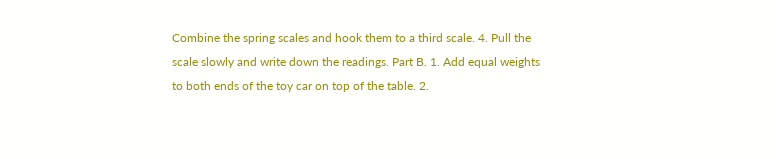Combine the spring scales and hook them to a third scale. 4. Pull the scale slowly and write down the readings. Part B. 1. Add equal weights to both ends of the toy car on top of the table. 2.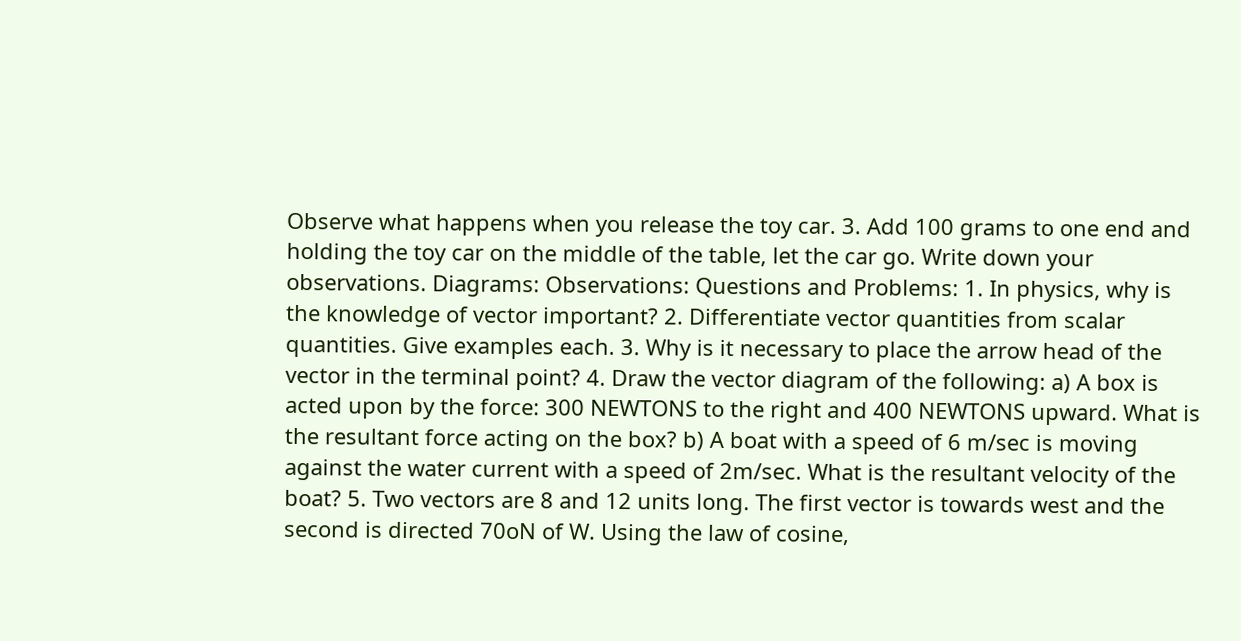Observe what happens when you release the toy car. 3. Add 100 grams to one end and holding the toy car on the middle of the table, let the car go. Write down your observations. Diagrams: Observations: Questions and Problems: 1. In physics, why is the knowledge of vector important? 2. Differentiate vector quantities from scalar quantities. Give examples each. 3. Why is it necessary to place the arrow head of the vector in the terminal point? 4. Draw the vector diagram of the following: a) A box is acted upon by the force: 300 NEWTONS to the right and 400 NEWTONS upward. What is the resultant force acting on the box? b) A boat with a speed of 6 m/sec is moving against the water current with a speed of 2m/sec. What is the resultant velocity of the boat? 5. Two vectors are 8 and 12 units long. The first vector is towards west and the second is directed 70oN of W. Using the law of cosine,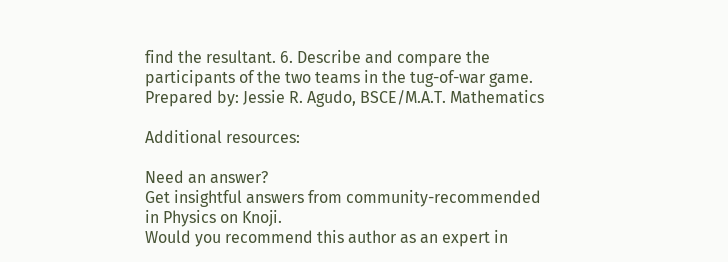find the resultant. 6. Describe and compare the participants of the two teams in the tug-of-war game. Prepared by: Jessie R. Agudo, BSCE/M.A.T. Mathematics

Additional resources:

Need an answer?
Get insightful answers from community-recommended
in Physics on Knoji.
Would you recommend this author as an expert in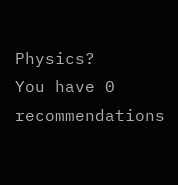Physics?
You have 0 recommendations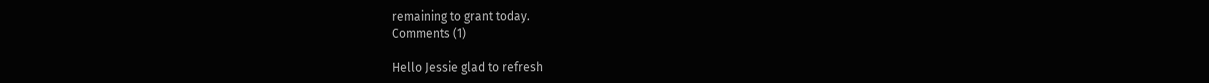remaining to grant today.
Comments (1)

Hello Jessie glad to refresh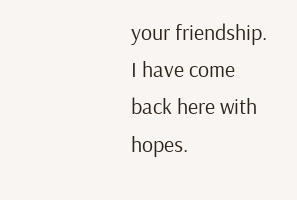your friendship. I have come back here with hopes.